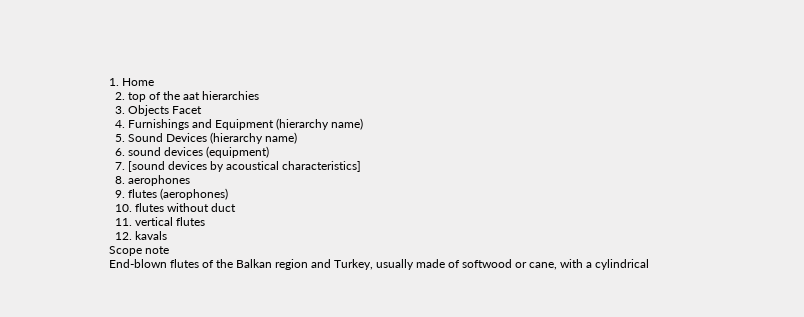1. Home
  2. top of the aat hierarchies
  3. Objects Facet
  4. Furnishings and Equipment (hierarchy name)
  5. Sound Devices (hierarchy name)
  6. sound devices (equipment)
  7. [sound devices by acoustical characteristics]
  8. aerophones
  9. flutes (aerophones)
  10. flutes without duct
  11. vertical flutes
  12. kavals
Scope note
End-blown flutes of the Balkan region and Turkey, usually made of softwood or cane, with a cylindrical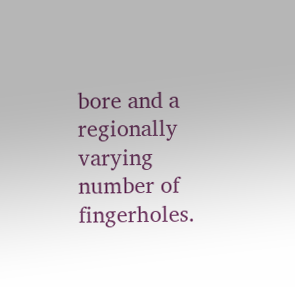bore and a regionally varying number of fingerholes.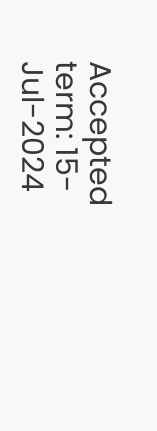Accepted term: 15-Jul-2024